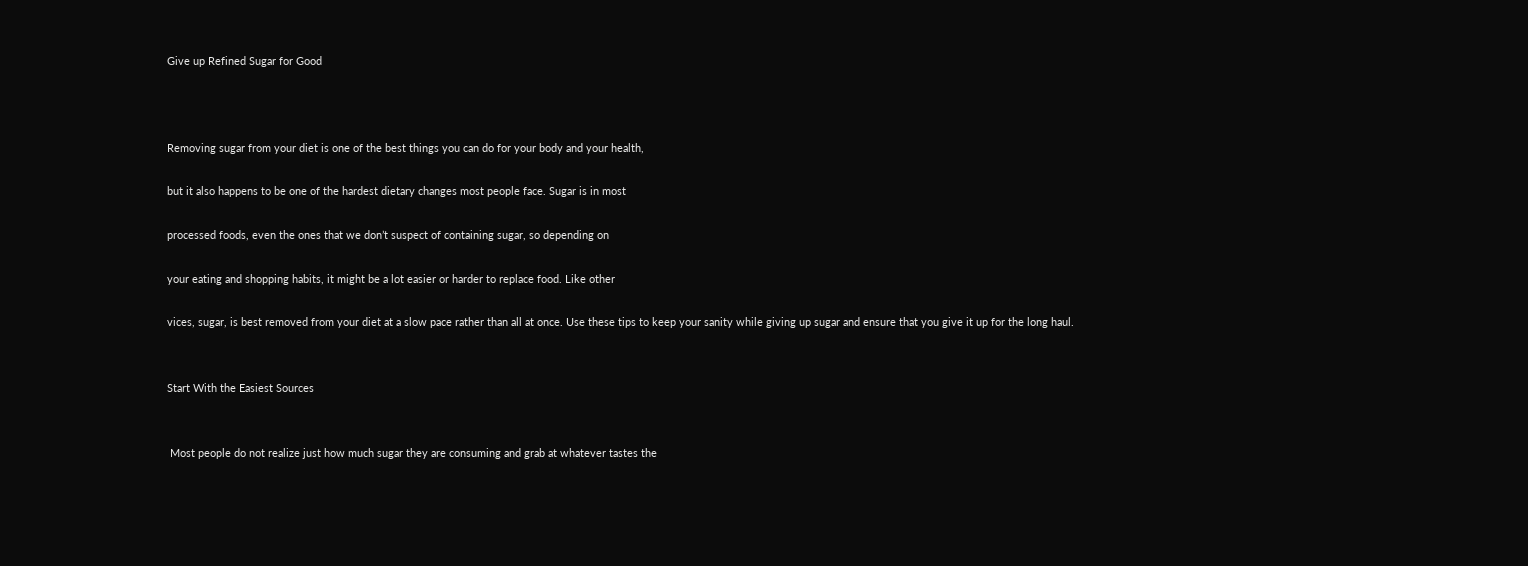Give up Refined Sugar for Good



Removing sugar from your diet is one of the best things you can do for your body and your health,

but it also happens to be one of the hardest dietary changes most people face. Sugar is in most

processed foods, even the ones that we don’t suspect of containing sugar, so depending on

your eating and shopping habits, it might be a lot easier or harder to replace food. Like other

vices, sugar, is best removed from your diet at a slow pace rather than all at once. Use these tips to keep your sanity while giving up sugar and ensure that you give it up for the long haul.


Start With the Easiest Sources


 Most people do not realize just how much sugar they are consuming and grab at whatever tastes the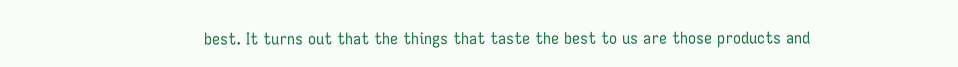best. It turns out that the things that taste the best to us are those products and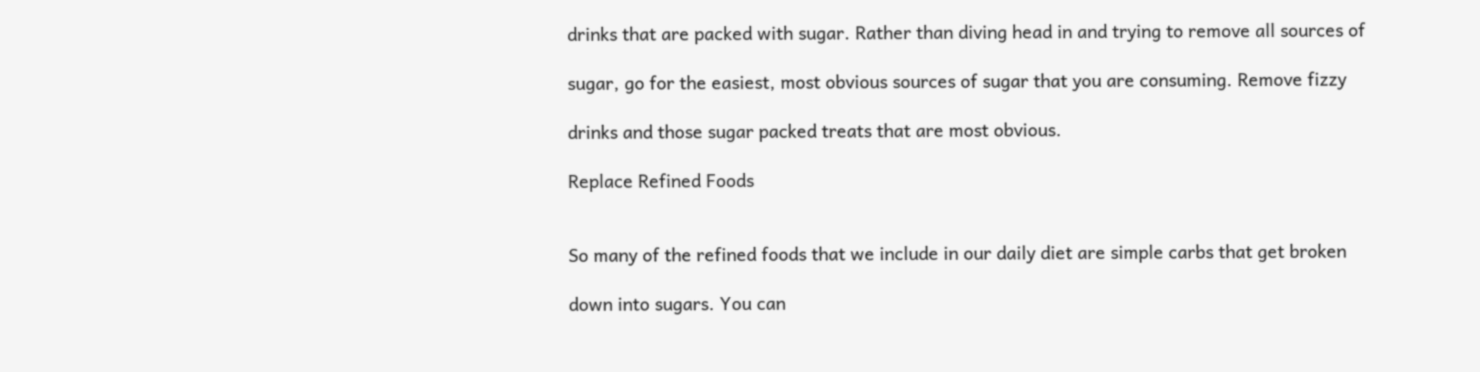drinks that are packed with sugar. Rather than diving head in and trying to remove all sources of

sugar, go for the easiest, most obvious sources of sugar that you are consuming. Remove fizzy

drinks and those sugar packed treats that are most obvious.

Replace Refined Foods


So many of the refined foods that we include in our daily diet are simple carbs that get broken

down into sugars. You can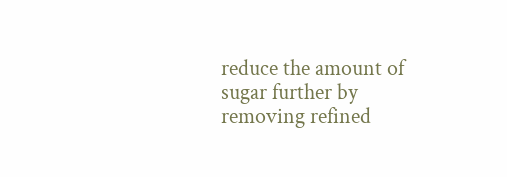reduce the amount of sugar further by removing refined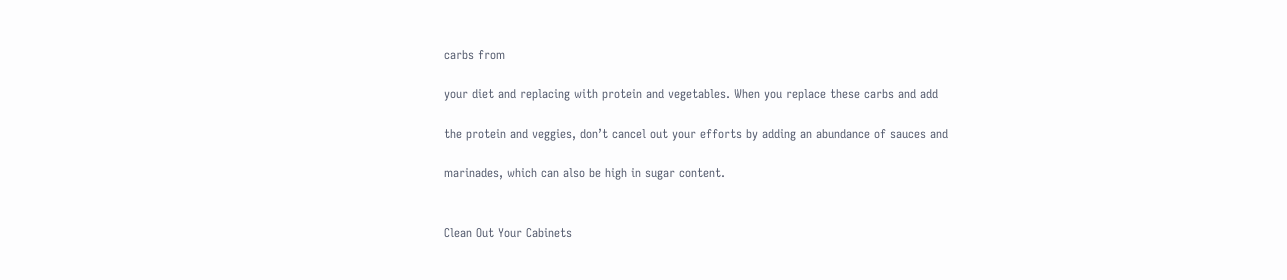carbs from

your diet and replacing with protein and vegetables. When you replace these carbs and add

the protein and veggies, don’t cancel out your efforts by adding an abundance of sauces and

marinades, which can also be high in sugar content.


Clean Out Your Cabinets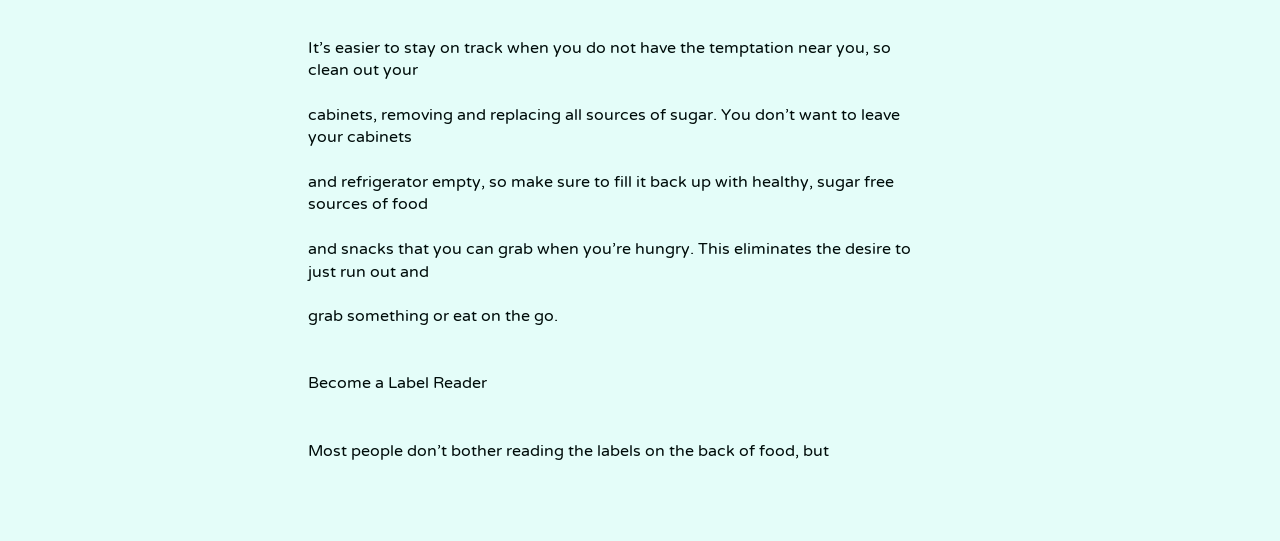It’s easier to stay on track when you do not have the temptation near you, so clean out your

cabinets, removing and replacing all sources of sugar. You don’t want to leave your cabinets

and refrigerator empty, so make sure to fill it back up with healthy, sugar free sources of food

and snacks that you can grab when you’re hungry. This eliminates the desire to just run out and

grab something or eat on the go.


Become a Label Reader


Most people don’t bother reading the labels on the back of food, but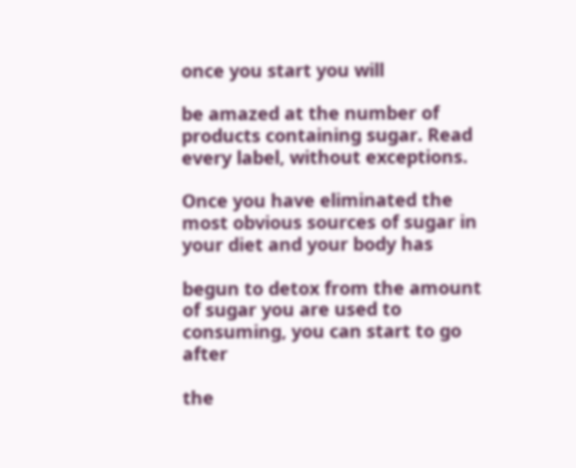once you start you will

be amazed at the number of products containing sugar. Read every label, without exceptions.

Once you have eliminated the most obvious sources of sugar in your diet and your body has

begun to detox from the amount of sugar you are used to consuming, you can start to go after

the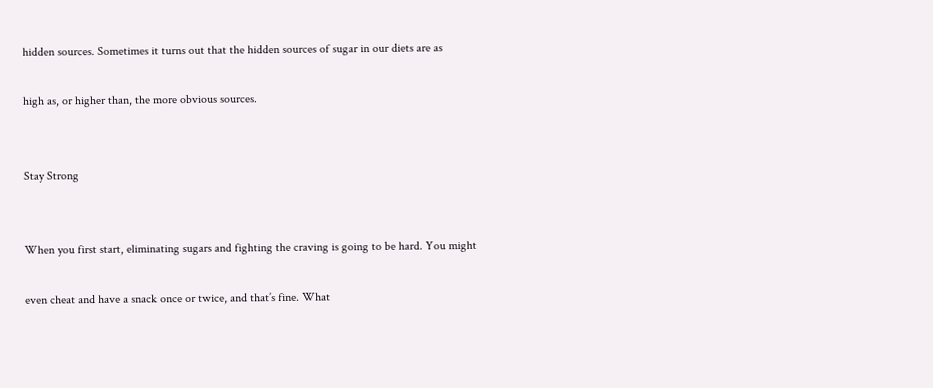hidden sources. Sometimes it turns out that the hidden sources of sugar in our diets are as

high as, or higher than, the more obvious sources.


Stay Strong


When you first start, eliminating sugars and fighting the craving is going to be hard. You might

even cheat and have a snack once or twice, and that’s fine. What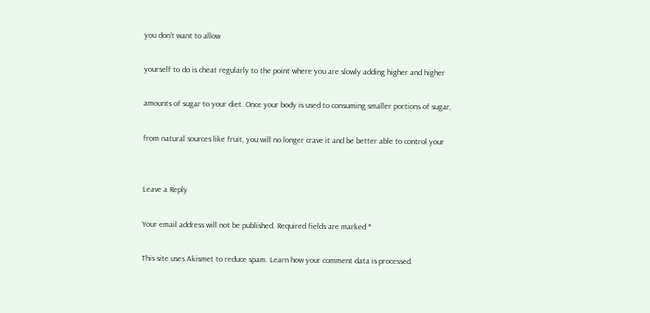you don’t want to allow

yourself to do is cheat regularly to the point where you are slowly adding higher and higher

amounts of sugar to your diet. Once your body is used to consuming smaller portions of sugar,

from natural sources like fruit, you will no longer crave it and be better able to control your


Leave a Reply

Your email address will not be published. Required fields are marked *

This site uses Akismet to reduce spam. Learn how your comment data is processed.